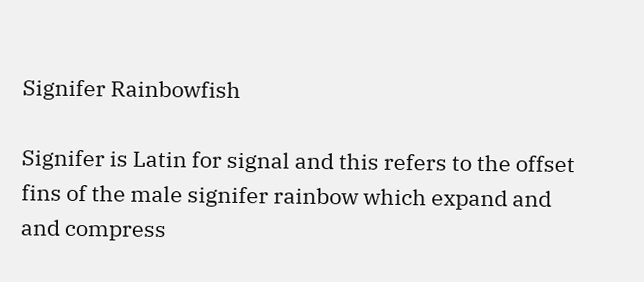Signifer Rainbowfish

Signifer is Latin for signal and this refers to the offset fins of the male signifer rainbow which expand and and compress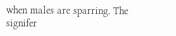when males are sparring. The signifer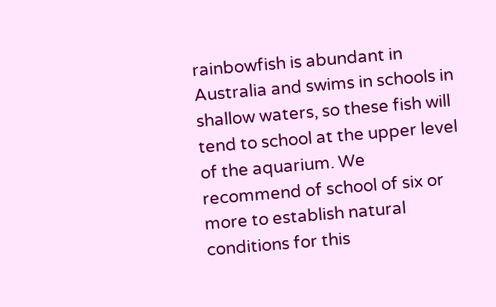rainbowfish is abundant in Australia and swims in schools in shallow waters, so these fish will tend to school at the upper level of the aquarium. We recommend of school of six or more to establish natural conditions for this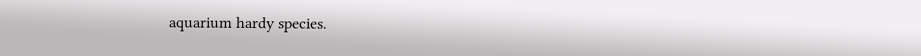aquarium hardy species.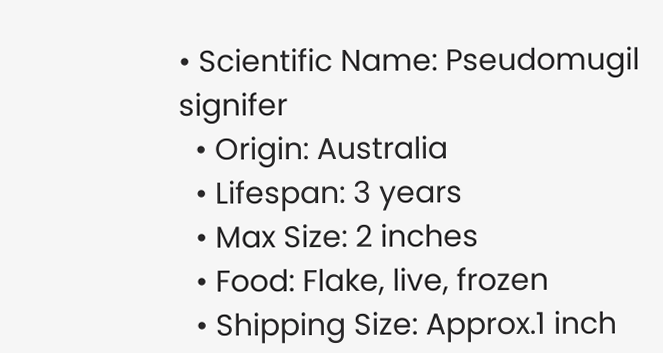• Scientific Name: Pseudomugil signifer
  • Origin: Australia
  • Lifespan: 3 years
  • Max Size: 2 inches
  • Food: Flake, live, frozen
  • Shipping Size: Approx.1 inch